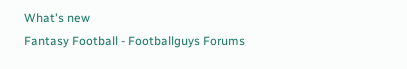What's new
Fantasy Football - Footballguys Forums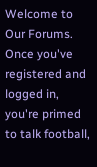Welcome to Our Forums. Once you've registered and logged in, you're primed to talk football,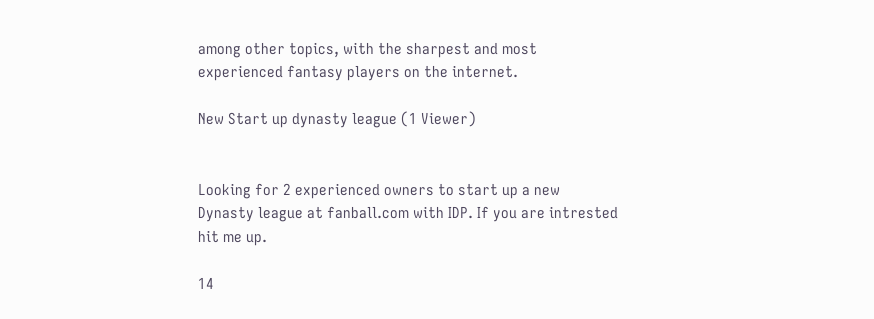among other topics, with the sharpest and most experienced fantasy players on the internet.

New Start up dynasty league (1 Viewer)


Looking for 2 experienced owners to start up a new Dynasty league at fanball.com with IDP. If you are intrested hit me up.

14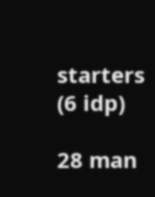starters (6 idp)

28 man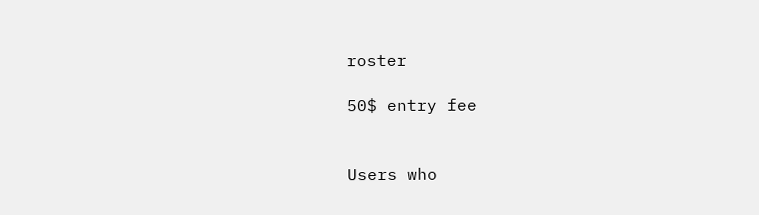roster

50$ entry fee


Users who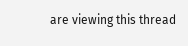are viewing this thread